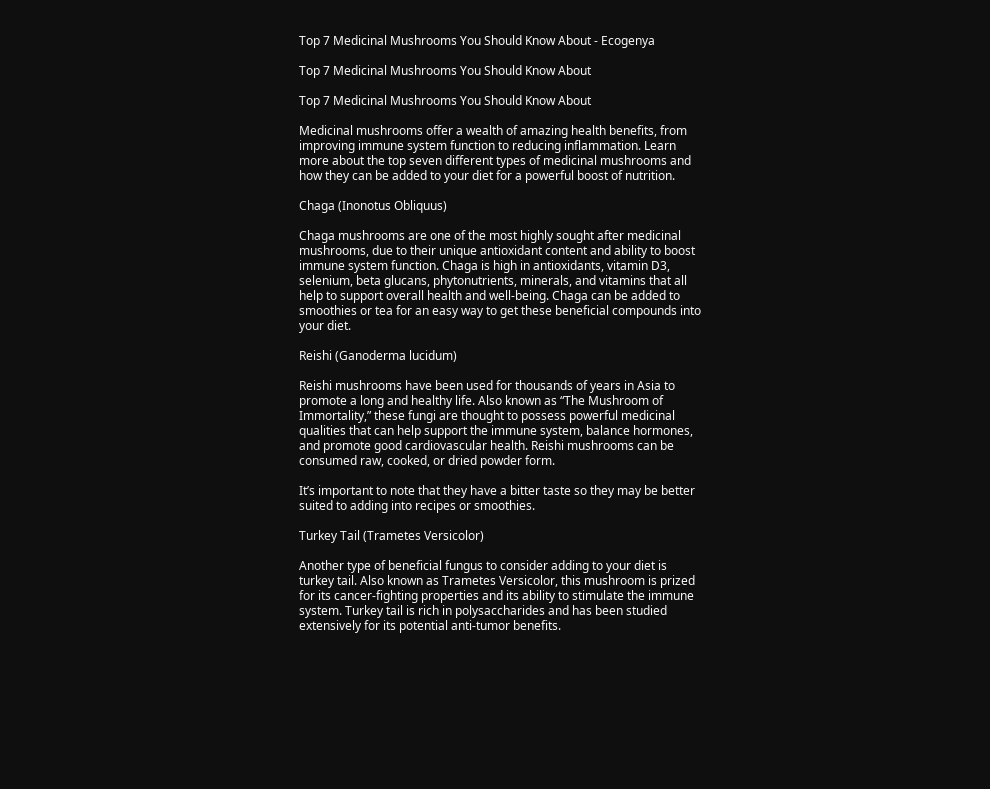Top 7 Medicinal Mushrooms You Should Know About - Ecogenya

Top 7 Medicinal Mushrooms You Should Know About

Top 7 Medicinal Mushrooms You Should Know About

Medicinal mushrooms offer a wealth of amazing health benefits, from improving immune system function to reducing inflammation. Learn more about the top seven different types of medicinal mushrooms and how they can be added to your diet for a powerful boost of nutrition.

Chaga (Inonotus Obliquus)

Chaga mushrooms are one of the most highly sought after medicinal mushrooms, due to their unique antioxidant content and ability to boost immune system function. Chaga is high in antioxidants, vitamin D3, selenium, beta glucans, phytonutrients, minerals, and vitamins that all help to support overall health and well-being. Chaga can be added to smoothies or tea for an easy way to get these beneficial compounds into your diet.

Reishi (Ganoderma lucidum)

Reishi mushrooms have been used for thousands of years in Asia to promote a long and healthy life. Also known as “The Mushroom of Immortality,” these fungi are thought to possess powerful medicinal qualities that can help support the immune system, balance hormones, and promote good cardiovascular health. Reishi mushrooms can be consumed raw, cooked, or dried powder form.

It’s important to note that they have a bitter taste so they may be better suited to adding into recipes or smoothies.

Turkey Tail (Trametes Versicolor)

Another type of beneficial fungus to consider adding to your diet is turkey tail. Also known as Trametes Versicolor, this mushroom is prized for its cancer-fighting properties and its ability to stimulate the immune system. Turkey tail is rich in polysaccharides and has been studied extensively for its potential anti-tumor benefits.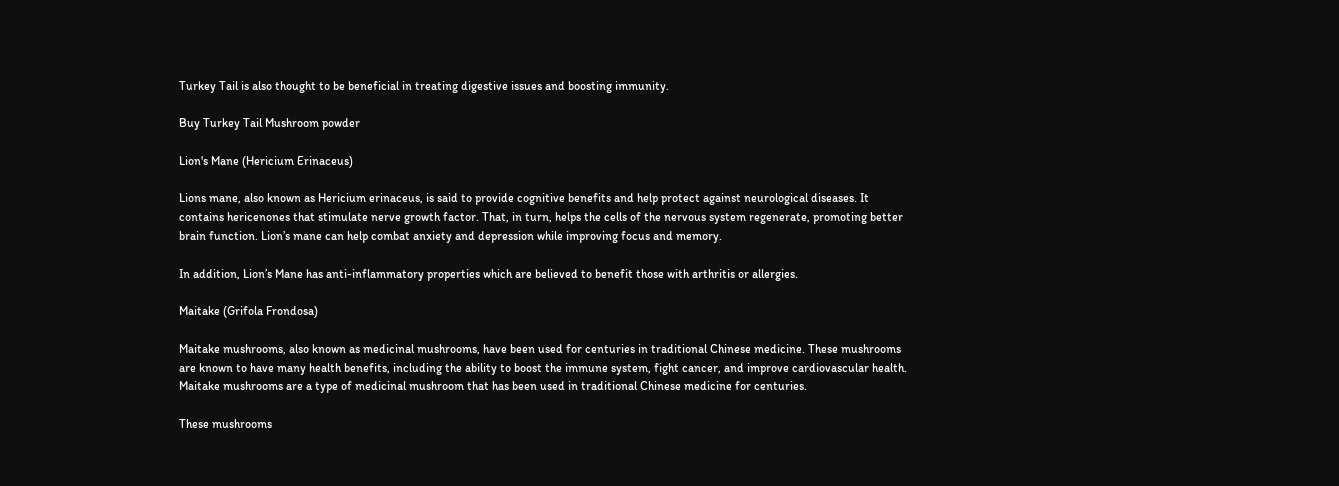Turkey Tail is also thought to be beneficial in treating digestive issues and boosting immunity.

Buy Turkey Tail Mushroom powder

Lion's Mane (Hericium Erinaceus)

Lions mane, also known as Hericium erinaceus, is said to provide cognitive benefits and help protect against neurological diseases. It contains hericenones that stimulate nerve growth factor. That, in turn, helps the cells of the nervous system regenerate, promoting better brain function. Lion’s mane can help combat anxiety and depression while improving focus and memory.

In addition, Lion’s Mane has anti-inflammatory properties which are believed to benefit those with arthritis or allergies.

Maitake (Grifola Frondosa)

Maitake mushrooms, also known as medicinal mushrooms, have been used for centuries in traditional Chinese medicine. These mushrooms are known to have many health benefits, including the ability to boost the immune system, fight cancer, and improve cardiovascular health.
Maitake mushrooms are a type of medicinal mushroom that has been used in traditional Chinese medicine for centuries.

These mushrooms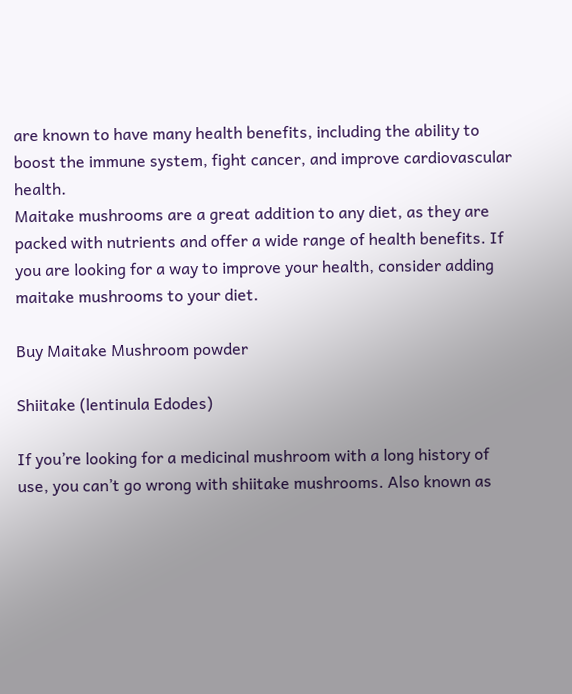are known to have many health benefits, including the ability to boost the immune system, fight cancer, and improve cardiovascular health.
Maitake mushrooms are a great addition to any diet, as they are packed with nutrients and offer a wide range of health benefits. If you are looking for a way to improve your health, consider adding maitake mushrooms to your diet.

Buy Maitake Mushroom powder

Shiitake (lentinula Edodes)

If you’re looking for a medicinal mushroom with a long history of use, you can’t go wrong with shiitake mushrooms. Also known as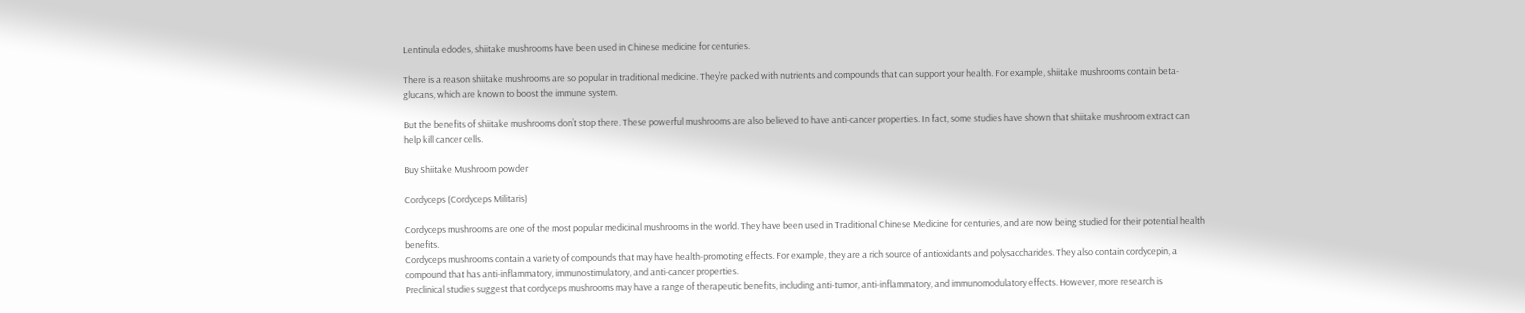Lentinula edodes, shiitake mushrooms have been used in Chinese medicine for centuries.

There is a reason shiitake mushrooms are so popular in traditional medicine. They’re packed with nutrients and compounds that can support your health. For example, shiitake mushrooms contain beta-glucans, which are known to boost the immune system.

But the benefits of shiitake mushrooms don’t stop there. These powerful mushrooms are also believed to have anti-cancer properties. In fact, some studies have shown that shiitake mushroom extract can help kill cancer cells.

Buy Shiitake Mushroom powder

Cordyceps (Cordyceps Militaris)

Cordyceps mushrooms are one of the most popular medicinal mushrooms in the world. They have been used in Traditional Chinese Medicine for centuries, and are now being studied for their potential health benefits.
Cordyceps mushrooms contain a variety of compounds that may have health-promoting effects. For example, they are a rich source of antioxidants and polysaccharides. They also contain cordycepin, a compound that has anti-inflammatory, immunostimulatory, and anti-cancer properties.
Preclinical studies suggest that cordyceps mushrooms may have a range of therapeutic benefits, including anti-tumor, anti-inflammatory, and immunomodulatory effects. However, more research is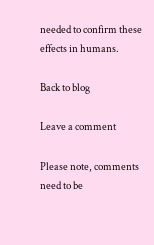needed to confirm these effects in humans.

Back to blog

Leave a comment

Please note, comments need to be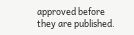approved before they are published.